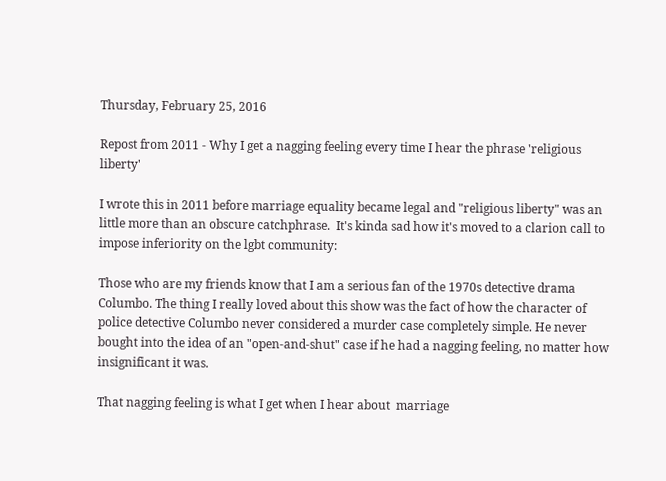Thursday, February 25, 2016

Repost from 2011 - Why I get a nagging feeling every time I hear the phrase 'religious liberty'

I wrote this in 2011 before marriage equality became legal and "religious liberty" was an little more than an obscure catchphrase.  It's kinda sad how it's moved to a clarion call to impose inferiority on the lgbt community:

Those who are my friends know that I am a serious fan of the 1970s detective drama Columbo. The thing I really loved about this show was the fact of how the character of police detective Columbo never considered a murder case completely simple. He never bought into the idea of an "open-and-shut" case if he had a nagging feeling, no matter how insignificant it was.

That nagging feeling is what I get when I hear about  marriage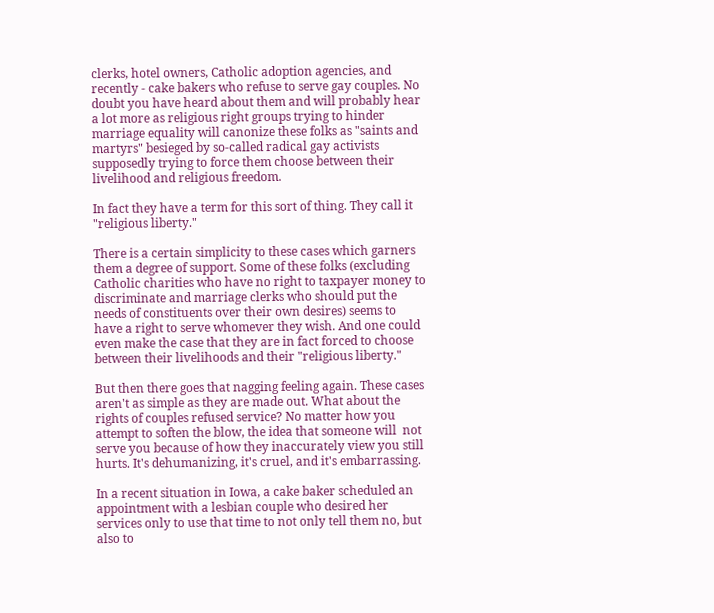clerks, hotel owners, Catholic adoption agencies, and recently - cake bakers who refuse to serve gay couples. No doubt you have heard about them and will probably hear a lot more as religious right groups trying to hinder marriage equality will canonize these folks as "saints and martyrs" besieged by so-called radical gay activists supposedly trying to force them choose between their livelihood and religious freedom.

In fact they have a term for this sort of thing. They call it "religious liberty."

There is a certain simplicity to these cases which garners them a degree of support. Some of these folks (excluding Catholic charities who have no right to taxpayer money to discriminate and marriage clerks who should put the needs of constituents over their own desires) seems to have a right to serve whomever they wish. And one could even make the case that they are in fact forced to choose between their livelihoods and their "religious liberty."

But then there goes that nagging feeling again. These cases aren't as simple as they are made out. What about the rights of couples refused service? No matter how you attempt to soften the blow, the idea that someone will  not serve you because of how they inaccurately view you still hurts. It's dehumanizing, it's cruel, and it's embarrassing.

In a recent situation in Iowa, a cake baker scheduled an appointment with a lesbian couple who desired her services only to use that time to not only tell them no, but also to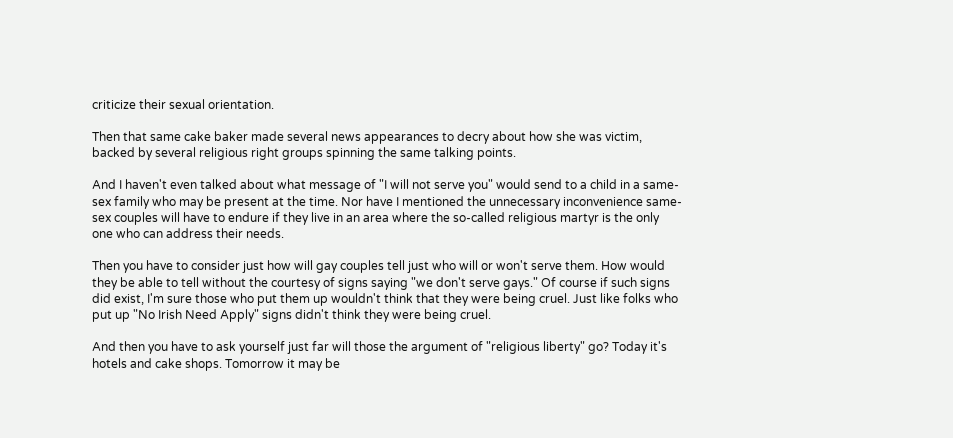criticize their sexual orientation.

Then that same cake baker made several news appearances to decry about how she was victim, backed by several religious right groups spinning the same talking points.

And I haven't even talked about what message of "I will not serve you" would send to a child in a same-sex family who may be present at the time. Nor have I mentioned the unnecessary inconvenience same-sex couples will have to endure if they live in an area where the so-called religious martyr is the only one who can address their needs.

Then you have to consider just how will gay couples tell just who will or won't serve them. How would they be able to tell without the courtesy of signs saying "we don't serve gays." Of course if such signs did exist, I'm sure those who put them up wouldn't think that they were being cruel. Just like folks who put up "No Irish Need Apply" signs didn't think they were being cruel.

And then you have to ask yourself just far will those the argument of "religious liberty" go? Today it's hotels and cake shops. Tomorrow it may be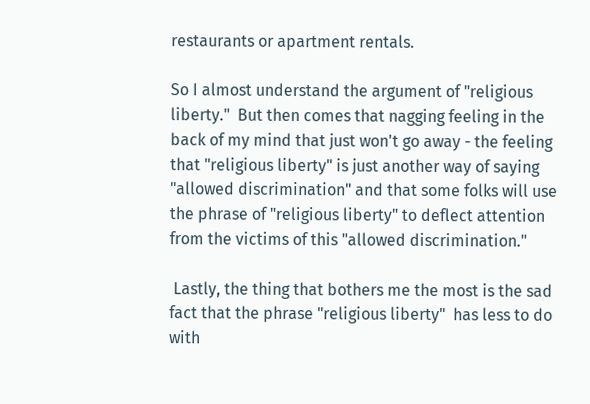restaurants or apartment rentals.

So I almost understand the argument of "religious liberty."  But then comes that nagging feeling in the back of my mind that just won't go away - the feeling that "religious liberty" is just another way of saying "allowed discrimination" and that some folks will use the phrase of "religious liberty" to deflect attention from the victims of this "allowed discrimination."

 Lastly, the thing that bothers me the most is the sad fact that the phrase "religious liberty"  has less to do with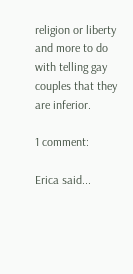religion or liberty and more to do with telling gay couples that they are inferior.

1 comment:

Erica said...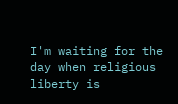I'm waiting for the day when religious liberty is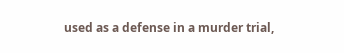used as a defense in a murder trial,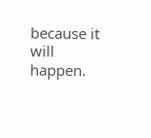because it will happen.